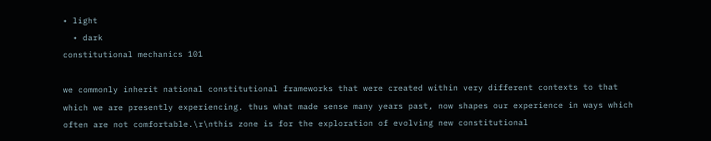• light
  • dark
constitutional mechanics 101

we commonly inherit national constitutional frameworks that were created within very different contexts to that which we are presently experiencing. thus what made sense many years past, now shapes our experience in ways which often are not comfortable.\r\nthis zone is for the exploration of evolving new constitutional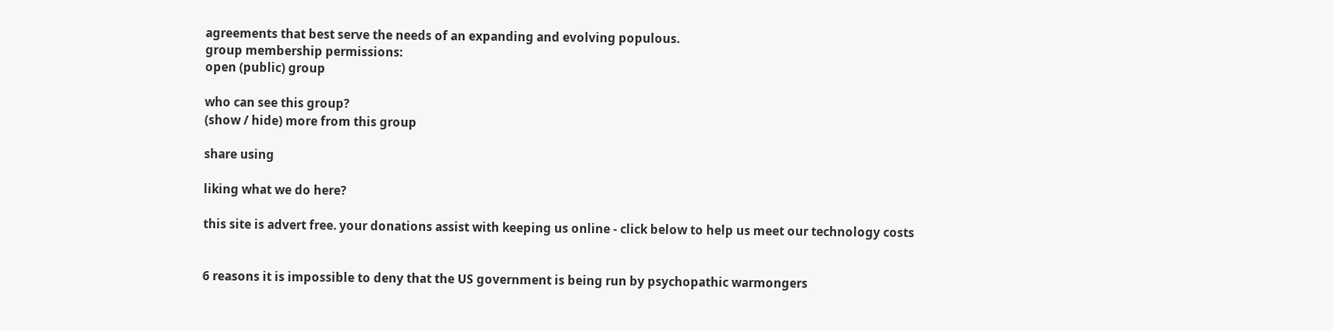agreements that best serve the needs of an expanding and evolving populous.
group membership permissions:
open (public) group

who can see this group?
(show / hide) more from this group

share using

liking what we do here?

this site is advert free. your donations assist with keeping us online - click below to help us meet our technology costs


6 reasons it is impossible to deny that the US government is being run by psychopathic warmongers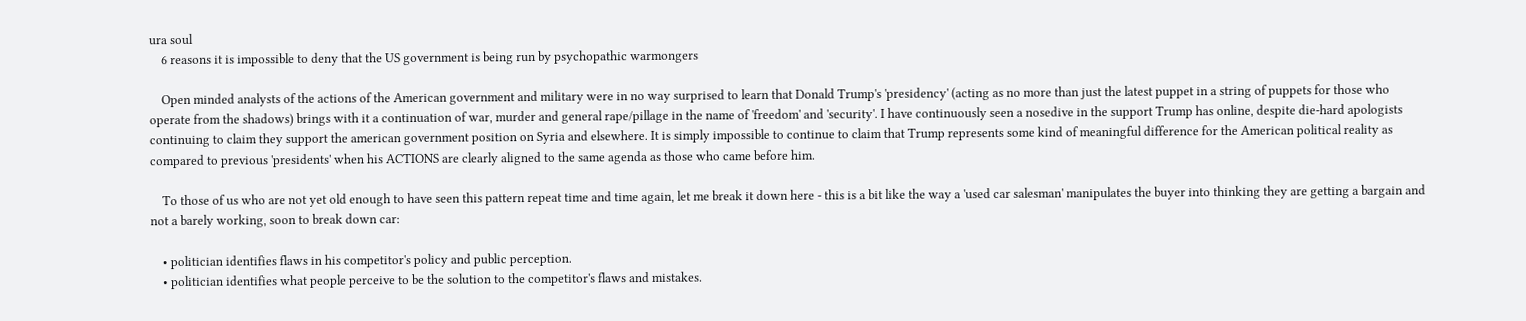ura soul
    6 reasons it is impossible to deny that the US government is being run by psychopathic warmongers

    Open minded analysts of the actions of the American government and military were in no way surprised to learn that Donald Trump's 'presidency' (acting as no more than just the latest puppet in a string of puppets for those who operate from the shadows) brings with it a continuation of war, murder and general rape/pillage in the name of 'freedom' and 'security'. I have continuously seen a nosedive in the support Trump has online, despite die-hard apologists continuing to claim they support the american government position on Syria and elsewhere. It is simply impossible to continue to claim that Trump represents some kind of meaningful difference for the American political reality as compared to previous 'presidents' when his ACTIONS are clearly aligned to the same agenda as those who came before him.

    To those of us who are not yet old enough to have seen this pattern repeat time and time again, let me break it down here - this is a bit like the way a 'used car salesman' manipulates the buyer into thinking they are getting a bargain and not a barely working, soon to break down car:

    • politician identifies flaws in his competitor's policy and public perception.
    • politician identifies what people perceive to be the solution to the competitor's flaws and mistakes.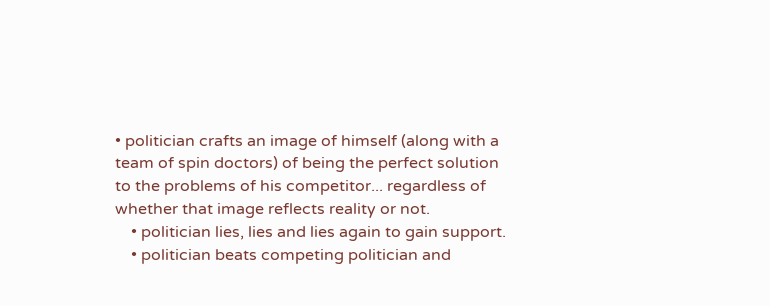• politician crafts an image of himself (along with a team of spin doctors) of being the perfect solution to the problems of his competitor... regardless of whether that image reflects reality or not.
    • politician lies, lies and lies again to gain support.
    • politician beats competing politician and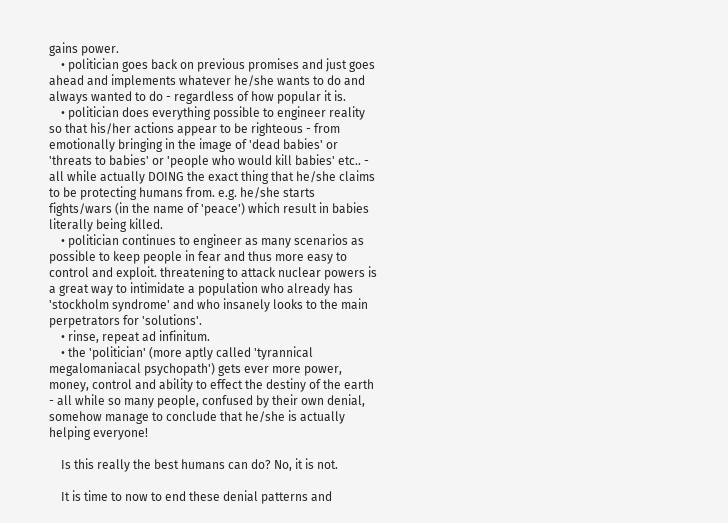gains power.
    • politician goes back on previous promises and just goes ahead and implements whatever he/she wants to do and always wanted to do - regardless of how popular it is.
    • politician does everything possible to engineer reality so that his/her actions appear to be righteous - from emotionally bringing in the image of 'dead babies' or 'threats to babies' or 'people who would kill babies' etc.. - all while actually DOING the exact thing that he/she claims to be protecting humans from. e.g. he/she starts fights/wars (in the name of 'peace') which result in babies literally being killed.
    • politician continues to engineer as many scenarios as possible to keep people in fear and thus more easy to control and exploit. threatening to attack nuclear powers is a great way to intimidate a population who already has 'stockholm syndrome' and who insanely looks to the main perpetrators for 'solutions'.
    • rinse, repeat ad infinitum.
    • the 'politician' (more aptly called 'tyrannical megalomaniacal psychopath') gets ever more power, money, control and ability to effect the destiny of the earth - all while so many people, confused by their own denial, somehow manage to conclude that he/she is actually helping everyone!

    Is this really the best humans can do? No, it is not.

    It is time to now to end these denial patterns and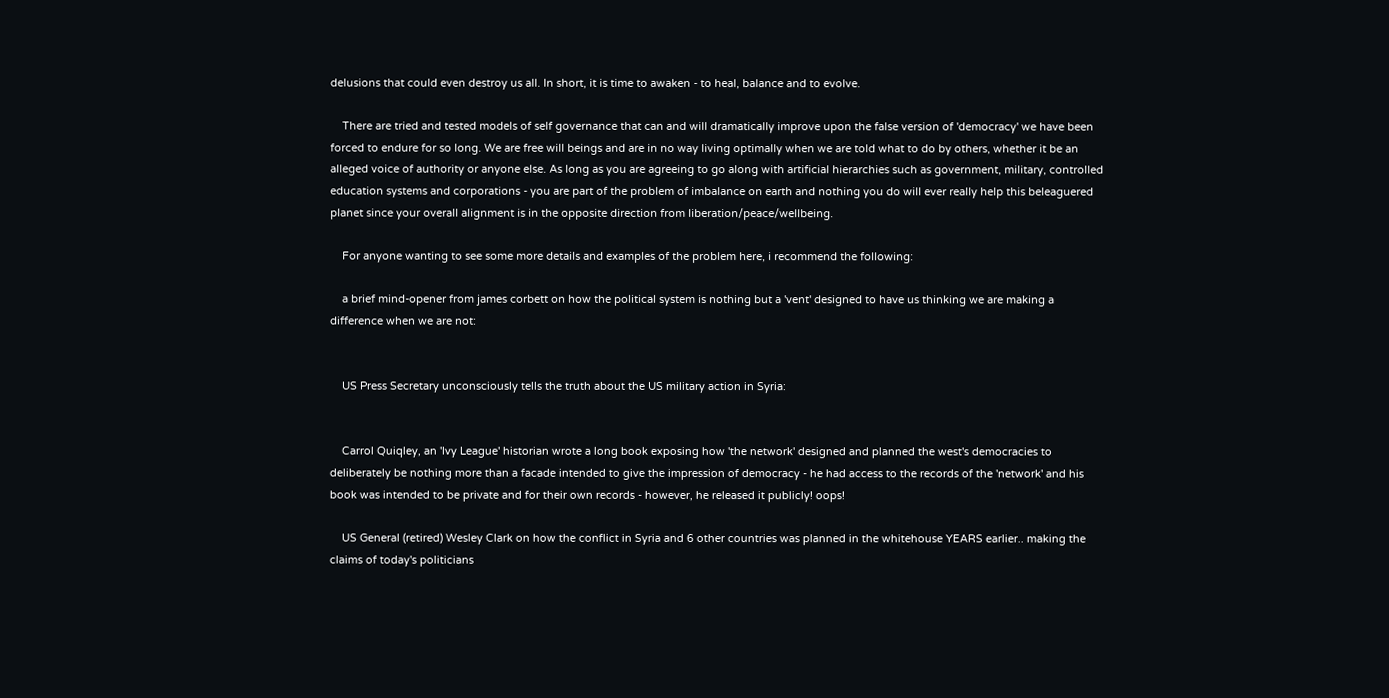delusions that could even destroy us all. In short, it is time to awaken - to heal, balance and to evolve.

    There are tried and tested models of self governance that can and will dramatically improve upon the false version of 'democracy' we have been forced to endure for so long. We are free will beings and are in no way living optimally when we are told what to do by others, whether it be an alleged voice of authority or anyone else. As long as you are agreeing to go along with artificial hierarchies such as government, military, controlled education systems and corporations - you are part of the problem of imbalance on earth and nothing you do will ever really help this beleaguered planet since your overall alignment is in the opposite direction from liberation/peace/wellbeing.

    For anyone wanting to see some more details and examples of the problem here, i recommend the following:

    a brief mind-opener from james corbett on how the political system is nothing but a 'vent' designed to have us thinking we are making a difference when we are not:


    US Press Secretary unconsciously tells the truth about the US military action in Syria:


    Carrol Quiqley, an 'Ivy League' historian wrote a long book exposing how 'the network' designed and planned the west's democracies to deliberately be nothing more than a facade intended to give the impression of democracy - he had access to the records of the 'network' and his book was intended to be private and for their own records - however, he released it publicly! oops!

    US General (retired) Wesley Clark on how the conflict in Syria and 6 other countries was planned in the whitehouse YEARS earlier.. making the claims of today's politicians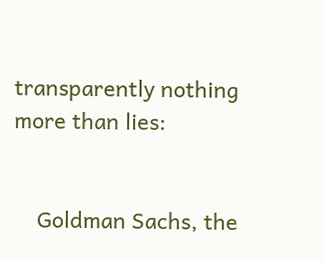transparently nothing more than lies:


    Goldman Sachs, the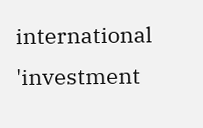international 'investment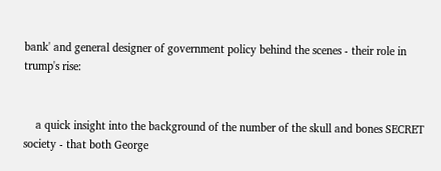bank' and general designer of government policy behind the scenes - their role in trump's rise:


    a quick insight into the background of the number of the skull and bones SECRET society - that both George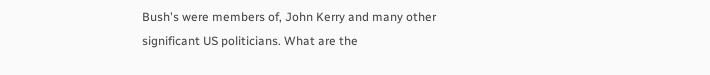Bush's were members of, John Kerry and many other significant US politicians. What are the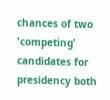chances of two 'competing' candidates for presidency both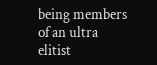being members of an ultra elitist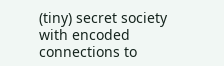(tiny) secret society with encoded connections to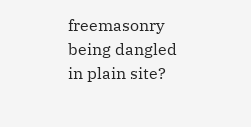freemasonry being dangled in plain site?